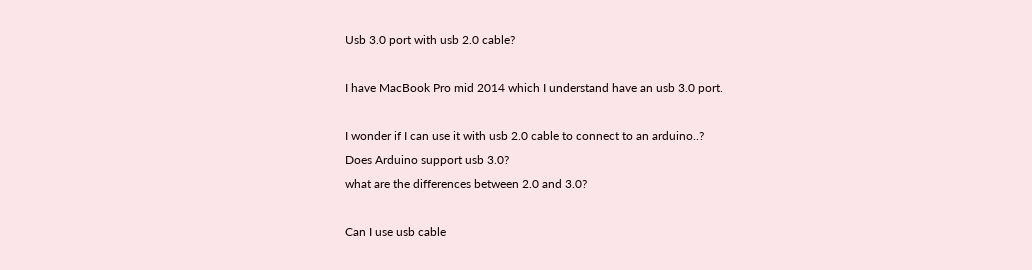Usb 3.0 port with usb 2.0 cable?

I have MacBook Pro mid 2014 which I understand have an usb 3.0 port.

I wonder if I can use it with usb 2.0 cable to connect to an arduino..?
Does Arduino support usb 3.0?
what are the differences between 2.0 and 3.0?

Can I use usb cable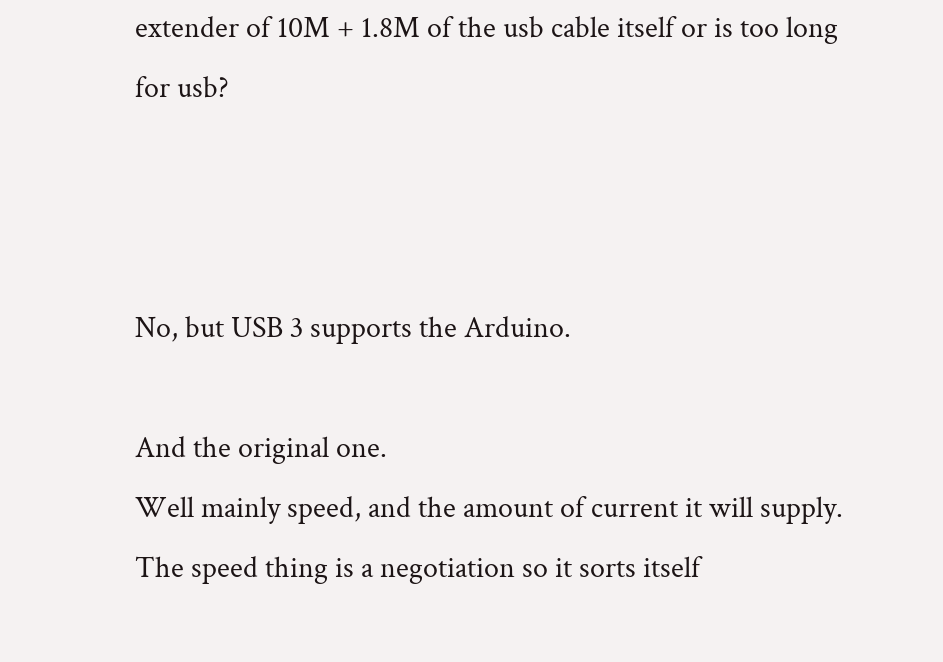extender of 10M + 1.8M of the usb cable itself or is too long for usb?



No, but USB 3 supports the Arduino.

And the original one.
Well mainly speed, and the amount of current it will supply. The speed thing is a negotiation so it sorts itself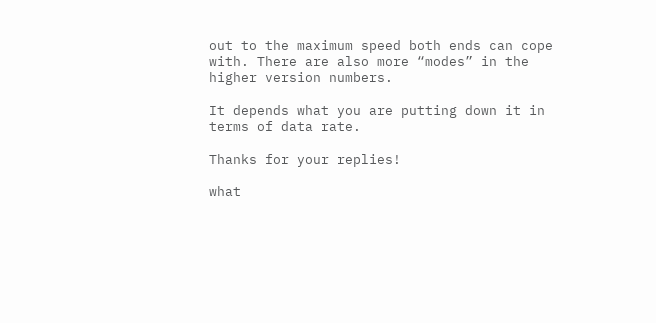out to the maximum speed both ends can cope with. There are also more “modes” in the higher version numbers.

It depends what you are putting down it in terms of data rate.

Thanks for your replies!

what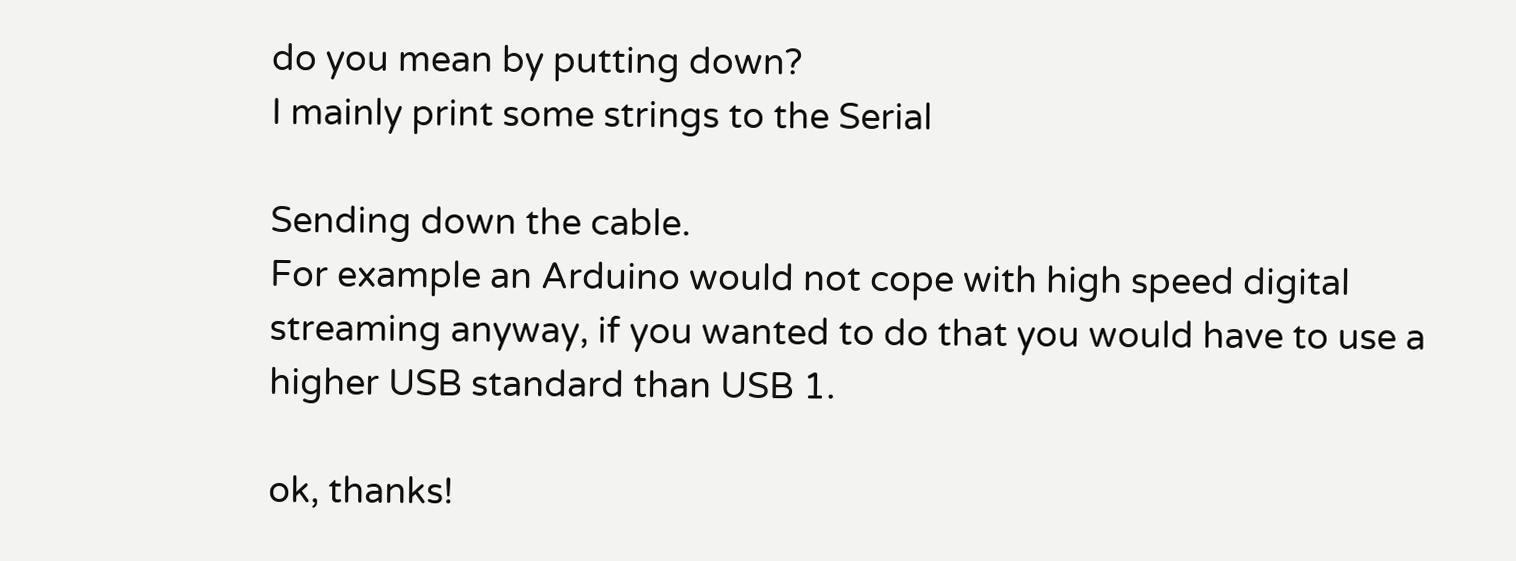do you mean by putting down?
I mainly print some strings to the Serial

Sending down the cable.
For example an Arduino would not cope with high speed digital streaming anyway, if you wanted to do that you would have to use a higher USB standard than USB 1.

ok, thanks!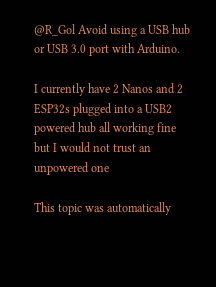@R_Gol Avoid using a USB hub or USB 3.0 port with Arduino.

I currently have 2 Nanos and 2 ESP32s plugged into a USB2 powered hub all working fine but I would not trust an unpowered one

This topic was automatically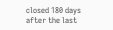closed 180 days after the last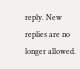reply. New replies are no longer allowed.